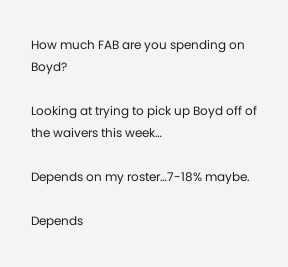How much FAB are you spending on Boyd?

Looking at trying to pick up Boyd off of the waivers this week…

Depends on my roster…7-18% maybe.

Depends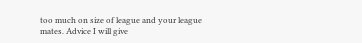too much on size of league and your league mates. Advice I will give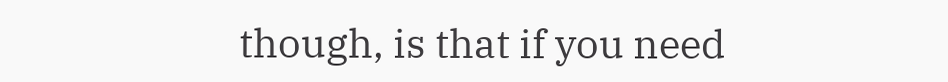though, is that if you need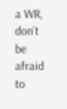a WR, don’t be afraid to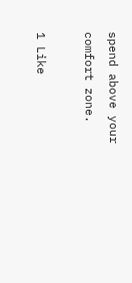spend above your comfort zone.

1 Like